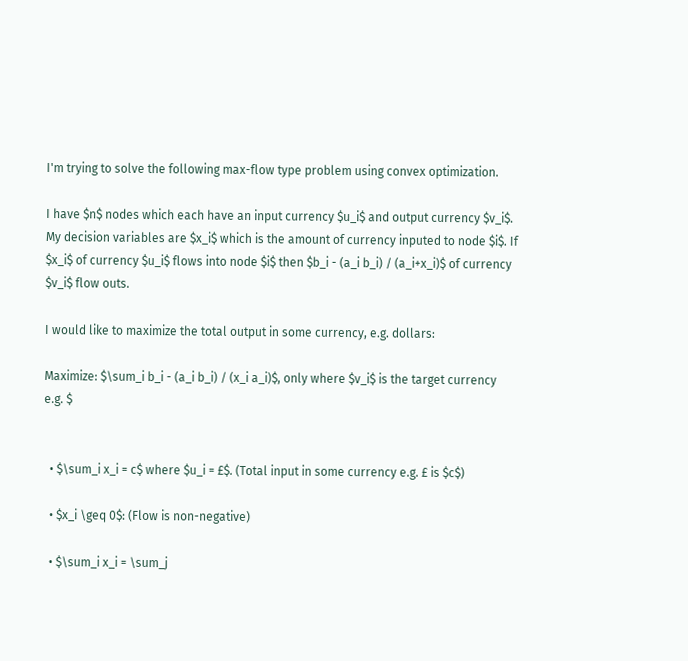I'm trying to solve the following max-flow type problem using convex optimization.

I have $n$ nodes which each have an input currency $u_i$ and output currency $v_i$. My decision variables are $x_i$ which is the amount of currency inputed to node $i$. If $x_i$ of currency $u_i$ flows into node $i$ then $b_i - (a_i b_i) / (a_i+x_i)$ of currency $v_i$ flow outs.

I would like to maximize the total output in some currency, e.g. dollars:

Maximize: $\sum_i b_i - (a_i b_i) / (x_i a_i)$, only where $v_i$ is the target currency e.g. $


  • $\sum_i x_i = c$ where $u_i = £$. (Total input in some currency e.g. £ is $c$)

  • $x_i \geq 0$: (Flow is non-negative)

  • $\sum_i x_i = \sum_j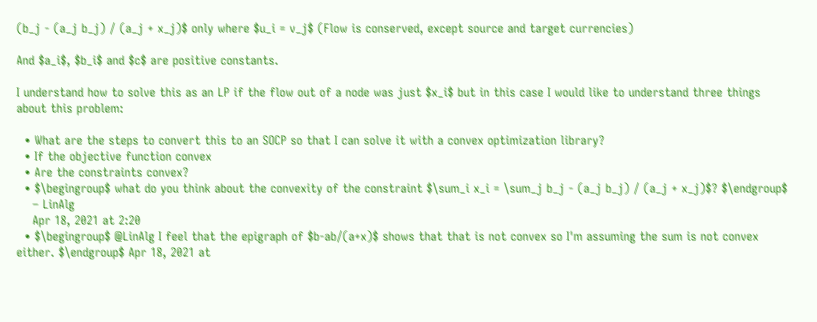(b_j - (a_j b_j) / (a_j + x_j)$ only where $u_i = v_j$ (Flow is conserved, except source and target currencies)

And $a_i$, $b_i$ and $c$ are positive constants.

I understand how to solve this as an LP if the flow out of a node was just $x_i$ but in this case I would like to understand three things about this problem:

  • What are the steps to convert this to an SOCP so that I can solve it with a convex optimization library?
  • If the objective function convex
  • Are the constraints convex?
  • $\begingroup$ what do you think about the convexity of the constraint $\sum_i x_i = \sum_j b_j - (a_j b_j) / (a_j + x_j)$? $\endgroup$
    – LinAlg
    Apr 18, 2021 at 2:20
  • $\begingroup$ @LinAlg I feel that the epigraph of $b-ab/(a+x)$ shows that that is not convex so I'm assuming the sum is not convex either. $\endgroup$ Apr 18, 2021 at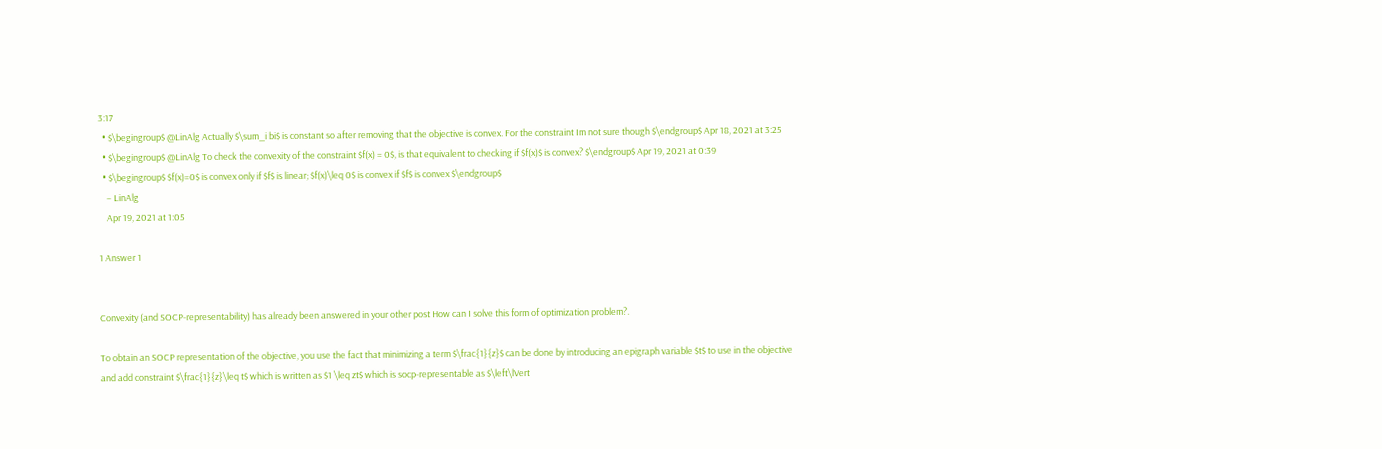3:17
  • $\begingroup$ @LinAlg Actually $\sum_i bi$ is constant so after removing that the objective is convex. For the constraint Im not sure though $\endgroup$ Apr 18, 2021 at 3:25
  • $\begingroup$ @LinAlg To check the convexity of the constraint $f(x) = 0$, is that equivalent to checking if $f(x)$ is convex? $\endgroup$ Apr 19, 2021 at 0:39
  • $\begingroup$ $f(x)=0$ is convex only if $f$ is linear; $f(x)\leq 0$ is convex if $f$ is convex $\endgroup$
    – LinAlg
    Apr 19, 2021 at 1:05

1 Answer 1


Convexity (and SOCP-representability) has already been answered in your other post How can I solve this form of optimization problem?.

To obtain an SOCP representation of the objective, you use the fact that minimizing a term $\frac{1}{z}$ can be done by introducing an epigraph variable $t$ to use in the objective and add constraint $\frac{1}{z}\leq t$ which is written as $1 \leq zt$ which is socp-representable as $\left\lVert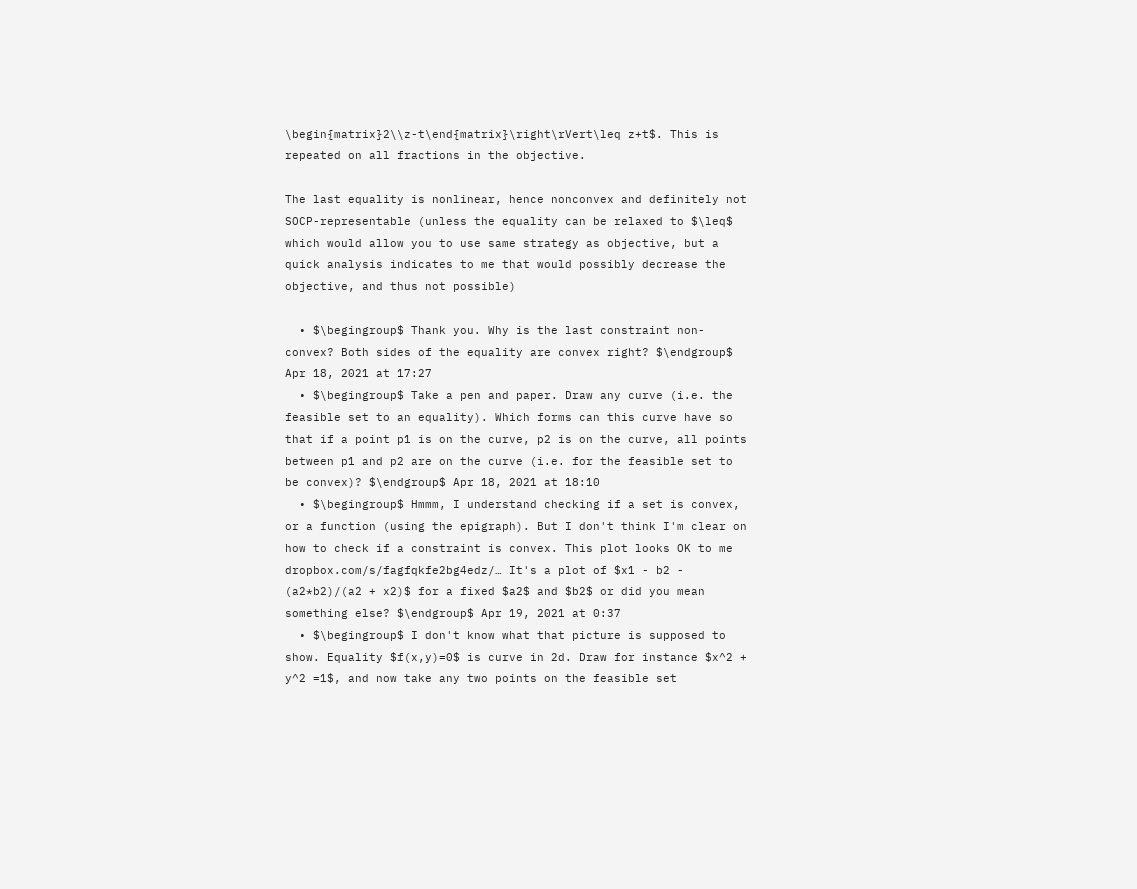\begin{matrix}2\\z-t\end{matrix}\right\rVert\leq z+t$. This is repeated on all fractions in the objective.

The last equality is nonlinear, hence nonconvex and definitely not SOCP-representable (unless the equality can be relaxed to $\leq$ which would allow you to use same strategy as objective, but a quick analysis indicates to me that would possibly decrease the objective, and thus not possible)

  • $\begingroup$ Thank you. Why is the last constraint non-convex? Both sides of the equality are convex right? $\endgroup$ Apr 18, 2021 at 17:27
  • $\begingroup$ Take a pen and paper. Draw any curve (i.e. the feasible set to an equality). Which forms can this curve have so that if a point p1 is on the curve, p2 is on the curve, all points between p1 and p2 are on the curve (i.e. for the feasible set to be convex)? $\endgroup$ Apr 18, 2021 at 18:10
  • $\begingroup$ Hmmm, I understand checking if a set is convex, or a function (using the epigraph). But I don't think I'm clear on how to check if a constraint is convex. This plot looks OK to me dropbox.com/s/fagfqkfe2bg4edz/… It's a plot of $x1 - b2 - (a2*b2)/(a2 + x2)$ for a fixed $a2$ and $b2$ or did you mean something else? $\endgroup$ Apr 19, 2021 at 0:37
  • $\begingroup$ I don't know what that picture is supposed to show. Equality $f(x,y)=0$ is curve in 2d. Draw for instance $x^2 + y^2 =1$, and now take any two points on the feasible set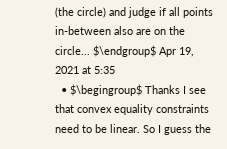(the circle) and judge if all points in-between also are on the circle... $\endgroup$ Apr 19, 2021 at 5:35
  • $\begingroup$ Thanks I see that convex equality constraints need to be linear. So I guess the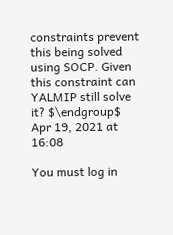constraints prevent this being solved using SOCP. Given this constraint can YALMIP still solve it? $\endgroup$ Apr 19, 2021 at 16:08

You must log in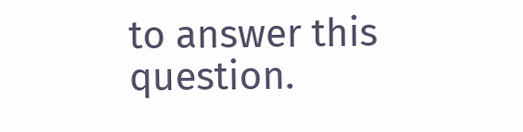to answer this question.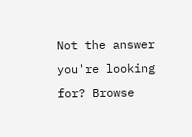Not the answer you're looking for? Browse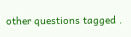other questions tagged .